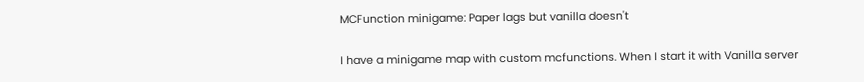MCFunction minigame: Paper lags but vanilla doesn't

I have a minigame map with custom mcfunctions. When I start it with Vanilla server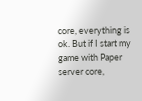core, everything is ok. But if I start my game with Paper server core,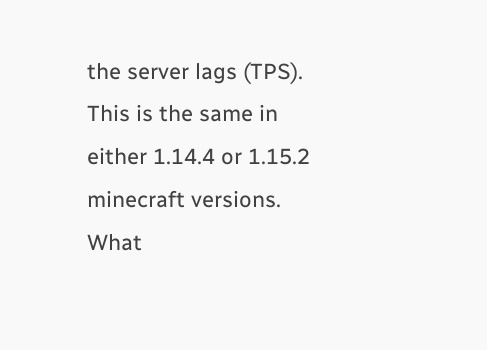the server lags (TPS). This is the same in either 1.14.4 or 1.15.2 minecraft versions.
What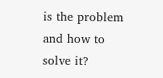is the problem and how to solve it?